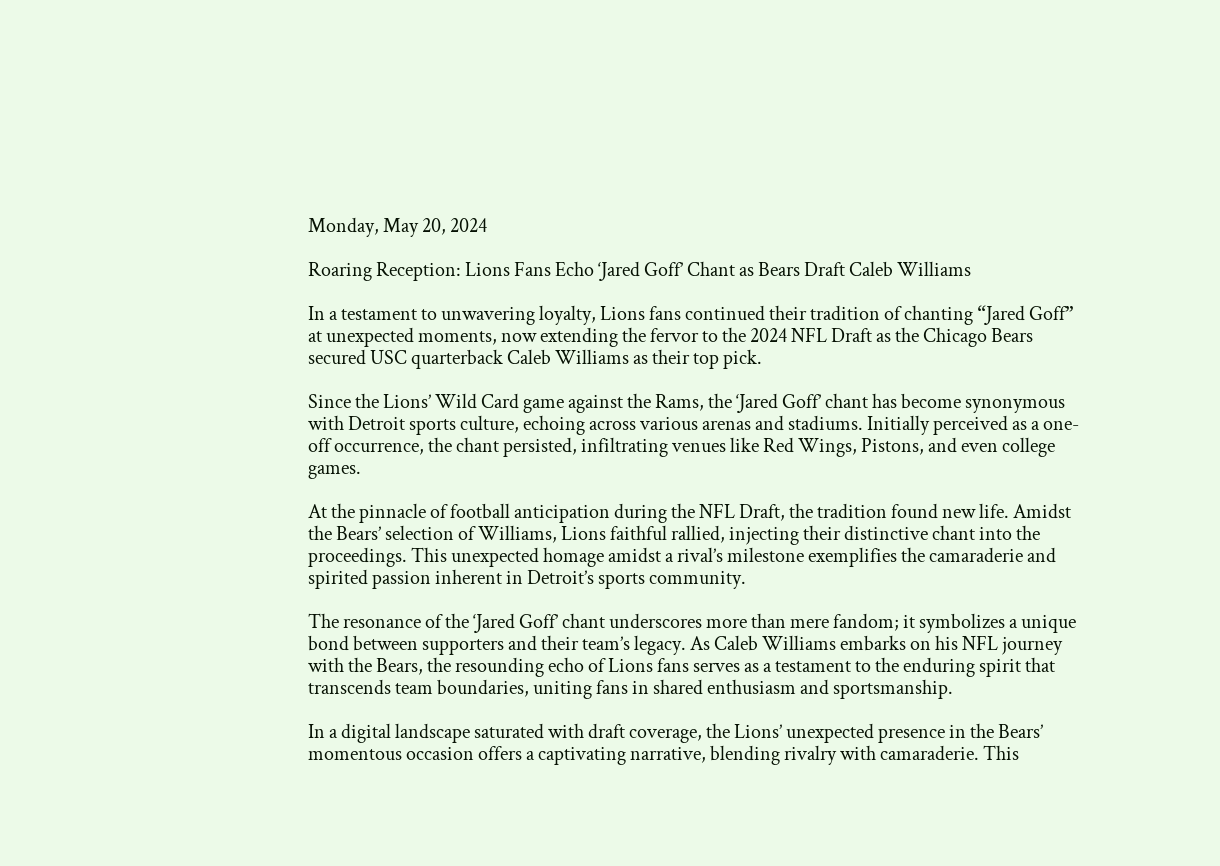Monday, May 20, 2024

Roaring Reception: Lions Fans Echo ‘Jared Goff’ Chant as Bears Draft Caleb Williams

In a testament to unwavering loyalty, Lions fans continued their tradition of chanting “Jared Goff” at unexpected moments, now extending the fervor to the 2024 NFL Draft as the Chicago Bears secured USC quarterback Caleb Williams as their top pick.

Since the Lions’ Wild Card game against the Rams, the ‘Jared Goff’ chant has become synonymous with Detroit sports culture, echoing across various arenas and stadiums. Initially perceived as a one-off occurrence, the chant persisted, infiltrating venues like Red Wings, Pistons, and even college games.

At the pinnacle of football anticipation during the NFL Draft, the tradition found new life. Amidst the Bears’ selection of Williams, Lions faithful rallied, injecting their distinctive chant into the proceedings. This unexpected homage amidst a rival’s milestone exemplifies the camaraderie and spirited passion inherent in Detroit’s sports community.

The resonance of the ‘Jared Goff’ chant underscores more than mere fandom; it symbolizes a unique bond between supporters and their team’s legacy. As Caleb Williams embarks on his NFL journey with the Bears, the resounding echo of Lions fans serves as a testament to the enduring spirit that transcends team boundaries, uniting fans in shared enthusiasm and sportsmanship.

In a digital landscape saturated with draft coverage, the Lions’ unexpected presence in the Bears’ momentous occasion offers a captivating narrative, blending rivalry with camaraderie. This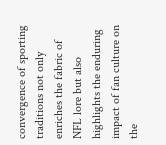convergence of sporting traditions not only enriches the fabric of NFL lore but also highlights the enduring impact of fan culture on the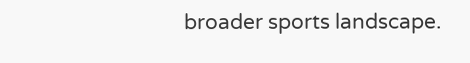broader sports landscape.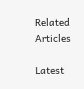Related Articles

Latest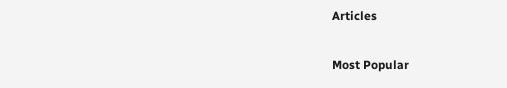Articles

Most Popular